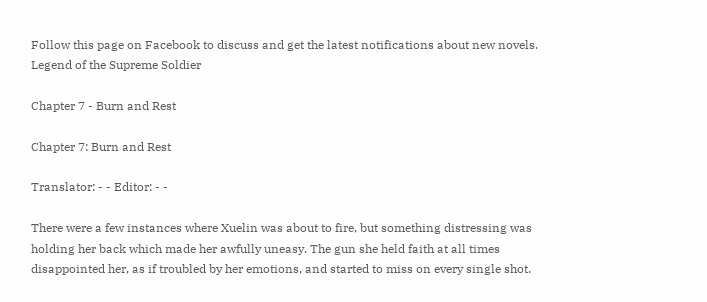Follow this page on Facebook to discuss and get the latest notifications about new novels.
Legend of the Supreme Soldier

Chapter 7 - Burn and Rest

Chapter 7: Burn and Rest

Translator: - - Editor: - -

There were a few instances where Xuelin was about to fire, but something distressing was holding her back which made her awfully uneasy. The gun she held faith at all times disappointed her, as if troubled by her emotions, and started to miss on every single shot.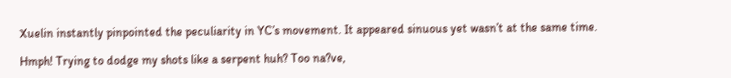Xuelin instantly pinpointed the peculiarity in YC’s movement. It appeared sinuous yet wasn’t at the same time.

Hmph! Trying to dodge my shots like a serpent huh? Too na?ve,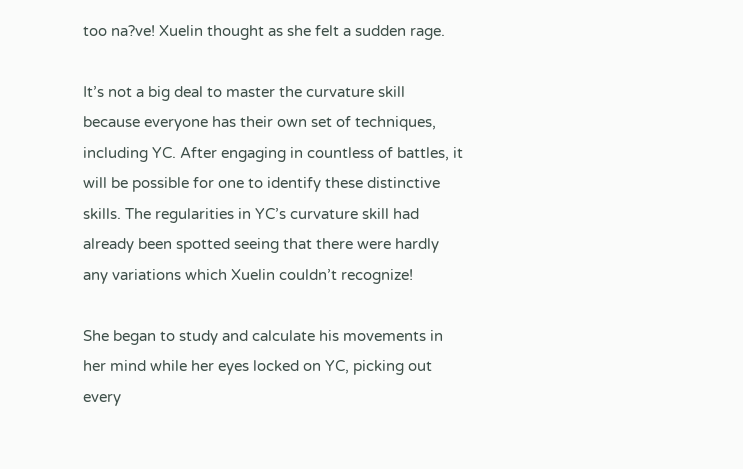too na?ve! Xuelin thought as she felt a sudden rage.

It’s not a big deal to master the curvature skill because everyone has their own set of techniques, including YC. After engaging in countless of battles, it will be possible for one to identify these distinctive skills. The regularities in YC’s curvature skill had already been spotted seeing that there were hardly any variations which Xuelin couldn’t recognize!

She began to study and calculate his movements in her mind while her eyes locked on YC, picking out every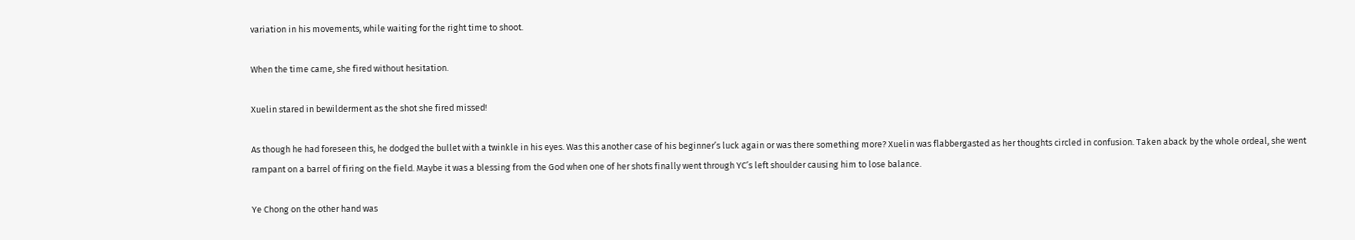variation in his movements, while waiting for the right time to shoot.

When the time came, she fired without hesitation.

Xuelin stared in bewilderment as the shot she fired missed!

As though he had foreseen this, he dodged the bullet with a twinkle in his eyes. Was this another case of his beginner’s luck again or was there something more? Xuelin was flabbergasted as her thoughts circled in confusion. Taken aback by the whole ordeal, she went rampant on a barrel of firing on the field. Maybe it was a blessing from the God when one of her shots finally went through YC’s left shoulder causing him to lose balance.

Ye Chong on the other hand was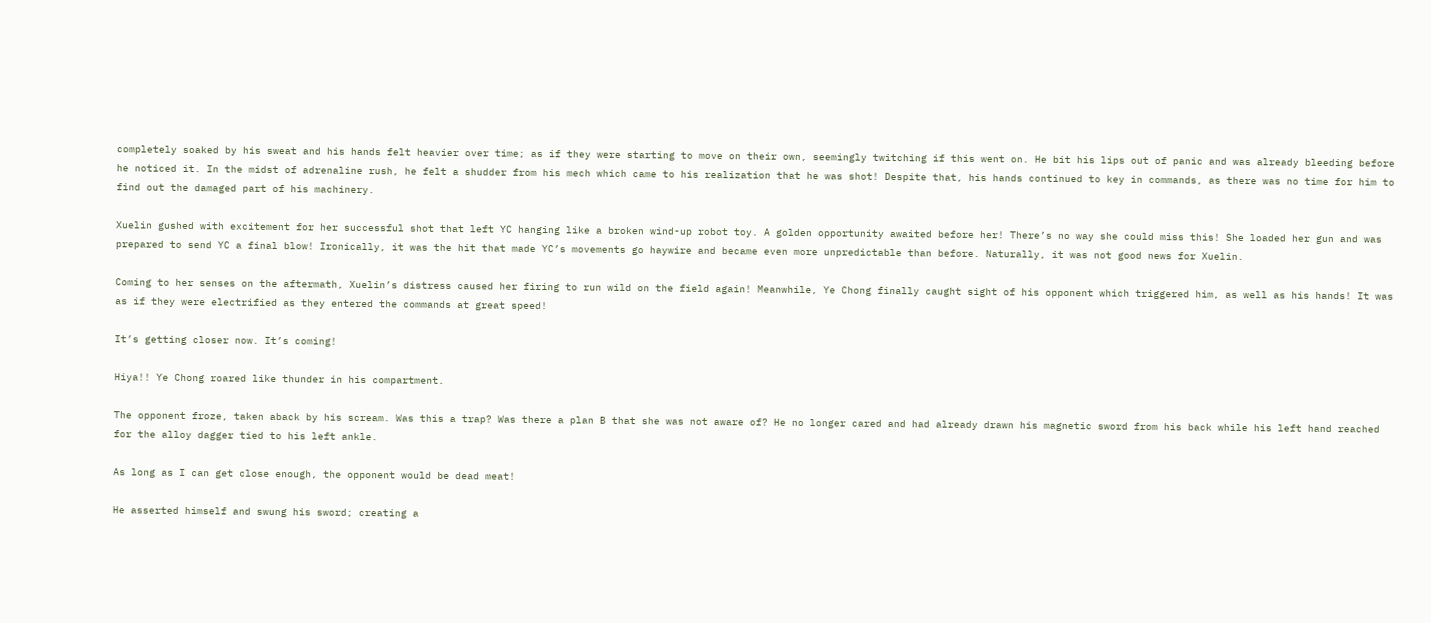completely soaked by his sweat and his hands felt heavier over time; as if they were starting to move on their own, seemingly twitching if this went on. He bit his lips out of panic and was already bleeding before he noticed it. In the midst of adrenaline rush, he felt a shudder from his mech which came to his realization that he was shot! Despite that, his hands continued to key in commands, as there was no time for him to find out the damaged part of his machinery.

Xuelin gushed with excitement for her successful shot that left YC hanging like a broken wind-up robot toy. A golden opportunity awaited before her! There’s no way she could miss this! She loaded her gun and was prepared to send YC a final blow! Ironically, it was the hit that made YC’s movements go haywire and became even more unpredictable than before. Naturally, it was not good news for Xuelin.

Coming to her senses on the aftermath, Xuelin’s distress caused her firing to run wild on the field again! Meanwhile, Ye Chong finally caught sight of his opponent which triggered him, as well as his hands! It was as if they were electrified as they entered the commands at great speed!

It’s getting closer now. It’s coming!

Hiya!! Ye Chong roared like thunder in his compartment.

The opponent froze, taken aback by his scream. Was this a trap? Was there a plan B that she was not aware of? He no longer cared and had already drawn his magnetic sword from his back while his left hand reached for the alloy dagger tied to his left ankle.

As long as I can get close enough, the opponent would be dead meat!

He asserted himself and swung his sword; creating a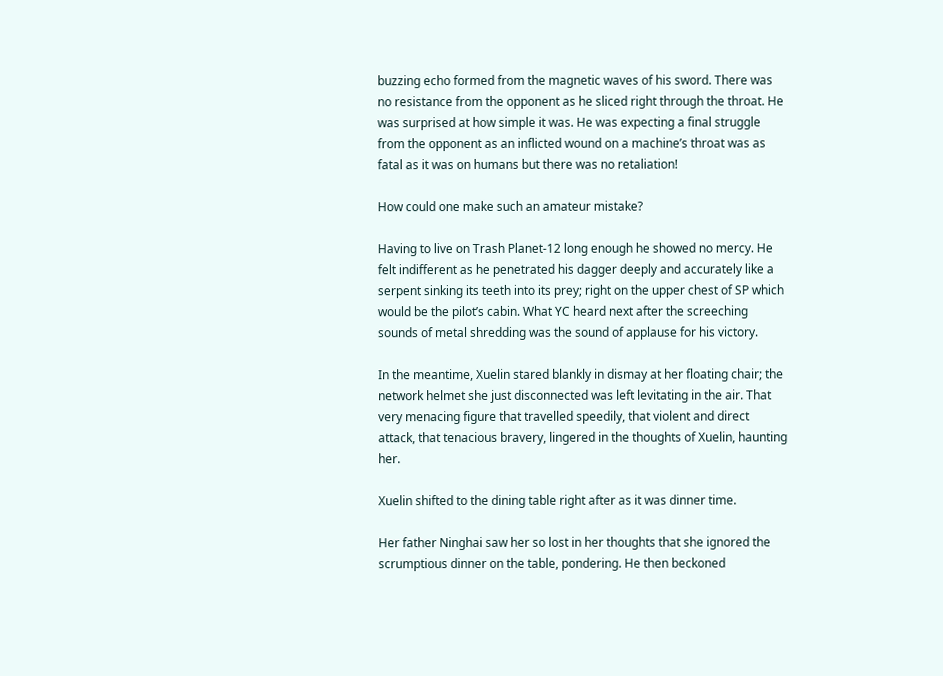buzzing echo formed from the magnetic waves of his sword. There was no resistance from the opponent as he sliced right through the throat. He was surprised at how simple it was. He was expecting a final struggle from the opponent as an inflicted wound on a machine’s throat was as fatal as it was on humans but there was no retaliation!

How could one make such an amateur mistake?

Having to live on Trash Planet-12 long enough he showed no mercy. He felt indifferent as he penetrated his dagger deeply and accurately like a serpent sinking its teeth into its prey; right on the upper chest of SP which would be the pilot’s cabin. What YC heard next after the screeching sounds of metal shredding was the sound of applause for his victory.

In the meantime, Xuelin stared blankly in dismay at her floating chair; the network helmet she just disconnected was left levitating in the air. That very menacing figure that travelled speedily, that violent and direct attack, that tenacious bravery, lingered in the thoughts of Xuelin, haunting her.

Xuelin shifted to the dining table right after as it was dinner time.

Her father Ninghai saw her so lost in her thoughts that she ignored the scrumptious dinner on the table, pondering. He then beckoned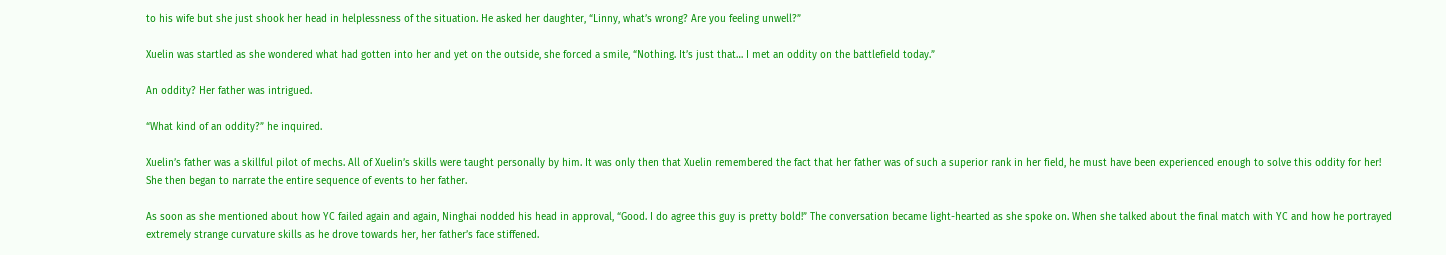to his wife but she just shook her head in helplessness of the situation. He asked her daughter, “Linny, what’s wrong? Are you feeling unwell?”

Xuelin was startled as she wondered what had gotten into her and yet on the outside, she forced a smile, “Nothing. It’s just that… I met an oddity on the battlefield today.”

An oddity? Her father was intrigued.

“What kind of an oddity?” he inquired.

Xuelin’s father was a skillful pilot of mechs. All of Xuelin’s skills were taught personally by him. It was only then that Xuelin remembered the fact that her father was of such a superior rank in her field, he must have been experienced enough to solve this oddity for her! She then began to narrate the entire sequence of events to her father.

As soon as she mentioned about how YC failed again and again, Ninghai nodded his head in approval, “Good. I do agree this guy is pretty bold!” The conversation became light-hearted as she spoke on. When she talked about the final match with YC and how he portrayed extremely strange curvature skills as he drove towards her, her father’s face stiffened.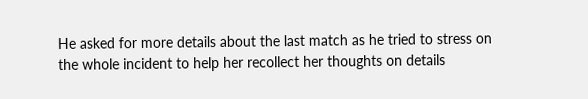He asked for more details about the last match as he tried to stress on the whole incident to help her recollect her thoughts on details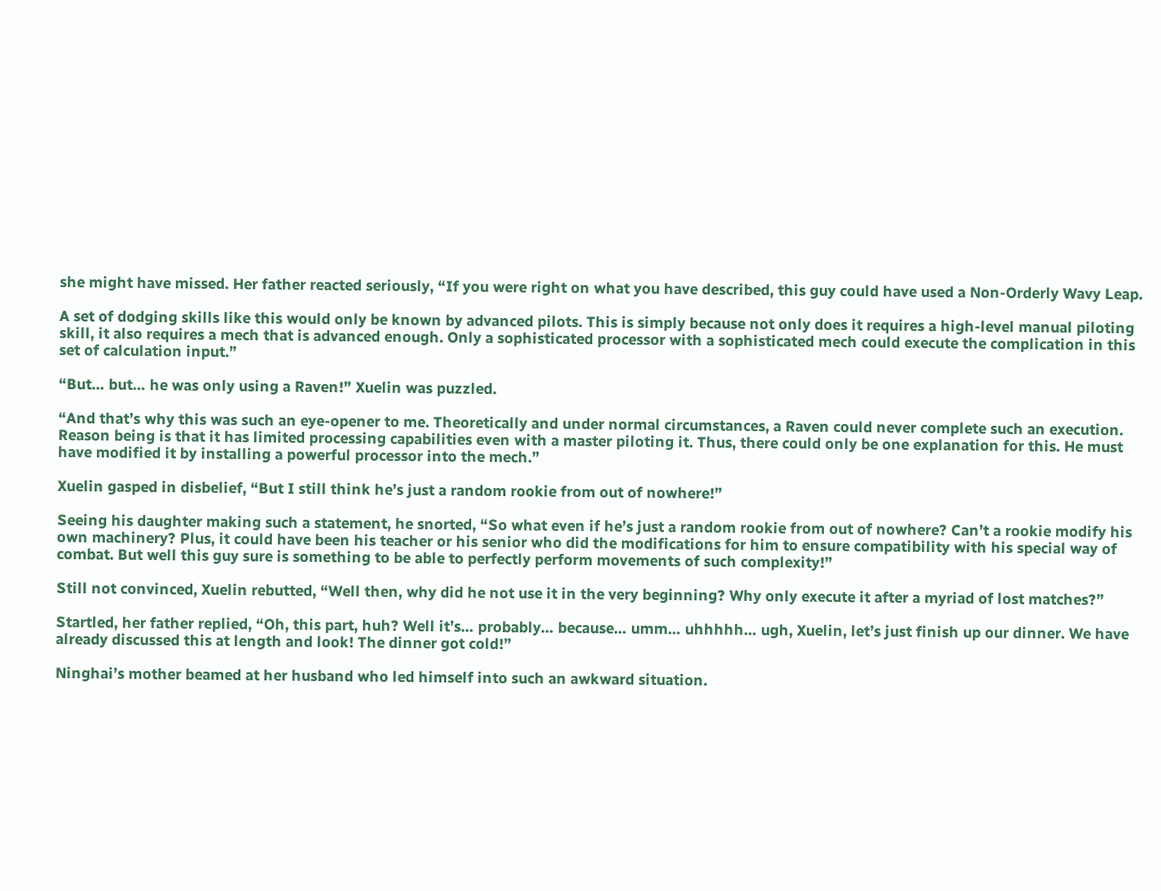she might have missed. Her father reacted seriously, “If you were right on what you have described, this guy could have used a Non-Orderly Wavy Leap.

A set of dodging skills like this would only be known by advanced pilots. This is simply because not only does it requires a high-level manual piloting skill, it also requires a mech that is advanced enough. Only a sophisticated processor with a sophisticated mech could execute the complication in this set of calculation input.”

“But… but… he was only using a Raven!” Xuelin was puzzled.

“And that’s why this was such an eye-opener to me. Theoretically and under normal circumstances, a Raven could never complete such an execution. Reason being is that it has limited processing capabilities even with a master piloting it. Thus, there could only be one explanation for this. He must have modified it by installing a powerful processor into the mech.”

Xuelin gasped in disbelief, “But I still think he’s just a random rookie from out of nowhere!”

Seeing his daughter making such a statement, he snorted, “So what even if he’s just a random rookie from out of nowhere? Can’t a rookie modify his own machinery? Plus, it could have been his teacher or his senior who did the modifications for him to ensure compatibility with his special way of combat. But well this guy sure is something to be able to perfectly perform movements of such complexity!”

Still not convinced, Xuelin rebutted, “Well then, why did he not use it in the very beginning? Why only execute it after a myriad of lost matches?”

Startled, her father replied, “Oh, this part, huh? Well it’s… probably… because… umm… uhhhhh… ugh, Xuelin, let’s just finish up our dinner. We have already discussed this at length and look! The dinner got cold!”

Ninghai’s mother beamed at her husband who led himself into such an awkward situation.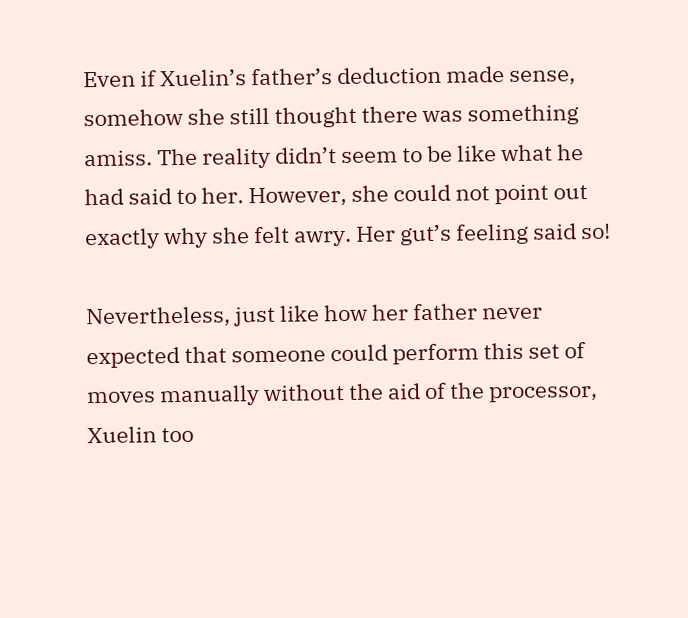Even if Xuelin’s father’s deduction made sense, somehow she still thought there was something amiss. The reality didn’t seem to be like what he had said to her. However, she could not point out exactly why she felt awry. Her gut’s feeling said so!

Nevertheless, just like how her father never expected that someone could perform this set of moves manually without the aid of the processor, Xuelin too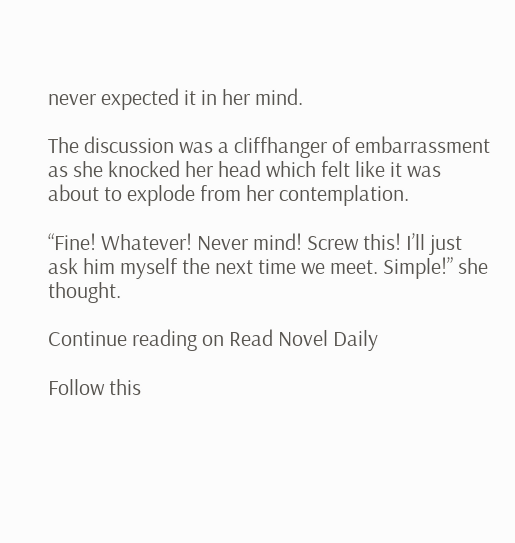never expected it in her mind.

The discussion was a cliffhanger of embarrassment as she knocked her head which felt like it was about to explode from her contemplation.

“Fine! Whatever! Never mind! Screw this! I’ll just ask him myself the next time we meet. Simple!” she thought.

Continue reading on Read Novel Daily

Follow this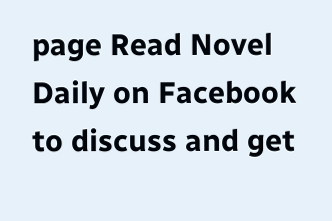page Read Novel Daily on Facebook to discuss and get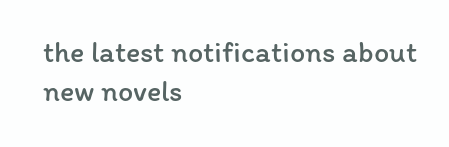the latest notifications about new novels